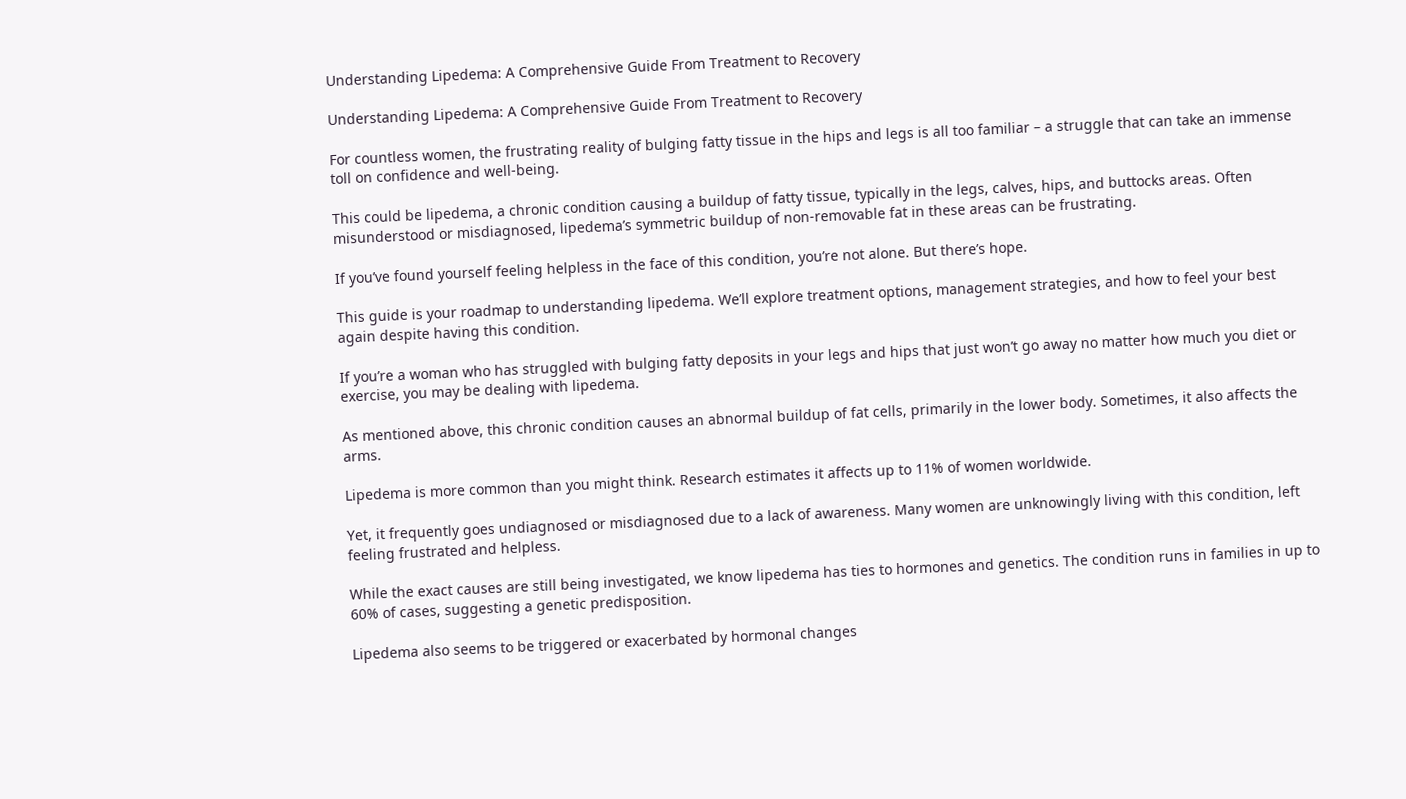Understanding Lipedema: A Comprehensive Guide From Treatment to Recovery

Understanding Lipedema: A Comprehensive Guide From Treatment to Recovery

For countless women, the frustrating reality of bulging fatty tissue in the hips and legs is all too familiar – a struggle that can take an immense toll on confidence and well-being.

This could be lipedema, a chronic condition causing a buildup of fatty tissue, typically in the legs, calves, hips, and buttocks areas. Often misunderstood or misdiagnosed, lipedema’s symmetric buildup of non-removable fat in these areas can be frustrating.

If you’ve found yourself feeling helpless in the face of this condition, you’re not alone. But there’s hope.

This guide is your roadmap to understanding lipedema. We’ll explore treatment options, management strategies, and how to feel your best again despite having this condition.

If you’re a woman who has struggled with bulging fatty deposits in your legs and hips that just won’t go away no matter how much you diet or exercise, you may be dealing with lipedema.

As mentioned above, this chronic condition causes an abnormal buildup of fat cells, primarily in the lower body. Sometimes, it also affects the arms.

Lipedema is more common than you might think. Research estimates it affects up to 11% of women worldwide.

Yet, it frequently goes undiagnosed or misdiagnosed due to a lack of awareness. Many women are unknowingly living with this condition, left feeling frustrated and helpless.

While the exact causes are still being investigated, we know lipedema has ties to hormones and genetics. The condition runs in families in up to 60% of cases, suggesting a genetic predisposition.

Lipedema also seems to be triggered or exacerbated by hormonal changes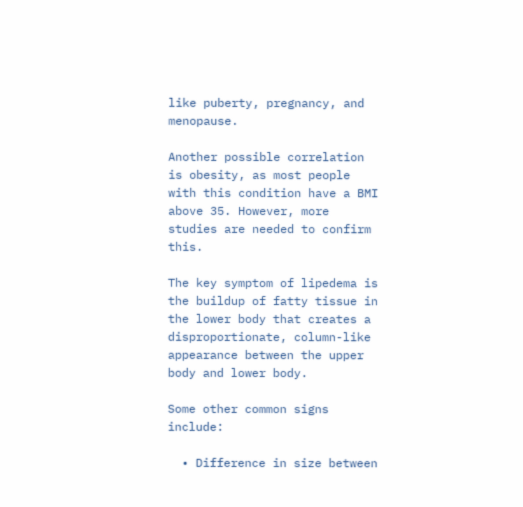like puberty, pregnancy, and menopause.

Another possible correlation is obesity, as most people with this condition have a BMI above 35. However, more studies are needed to confirm this.

The key symptom of lipedema is the buildup of fatty tissue in the lower body that creates a disproportionate, column-like appearance between the upper body and lower body.

Some other common signs include:

  • Difference in size between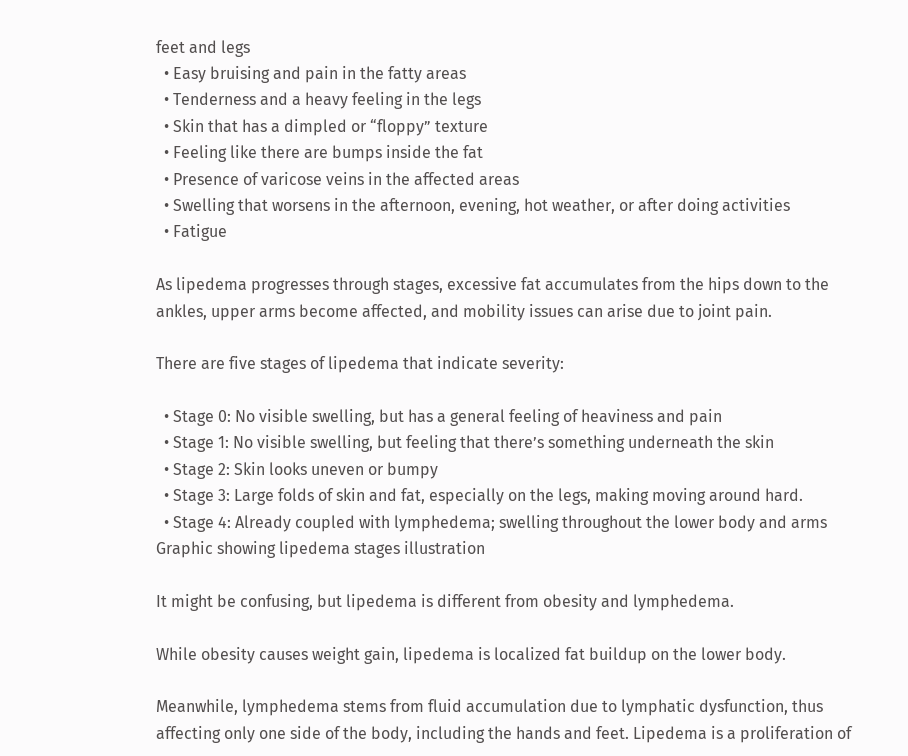feet and legs
  • Easy bruising and pain in the fatty areas
  • Tenderness and a heavy feeling in the legs
  • Skin that has a dimpled or “floppy” texture
  • Feeling like there are bumps inside the fat
  • Presence of varicose veins in the affected areas
  • Swelling that worsens in the afternoon, evening, hot weather, or after doing activities
  • Fatigue

As lipedema progresses through stages, excessive fat accumulates from the hips down to the ankles, upper arms become affected, and mobility issues can arise due to joint pain.

There are five stages of lipedema that indicate severity:

  • Stage 0: No visible swelling, but has a general feeling of heaviness and pain
  • Stage 1: No visible swelling, but feeling that there’s something underneath the skin
  • Stage 2: Skin looks uneven or bumpy
  • Stage 3: Large folds of skin and fat, especially on the legs, making moving around hard.
  • Stage 4: Already coupled with lymphedema; swelling throughout the lower body and arms
Graphic showing lipedema stages illustration

It might be confusing, but lipedema is different from obesity and lymphedema.

While obesity causes weight gain, lipedema is localized fat buildup on the lower body.

Meanwhile, lymphedema stems from fluid accumulation due to lymphatic dysfunction, thus affecting only one side of the body, including the hands and feet. Lipedema is a proliferation of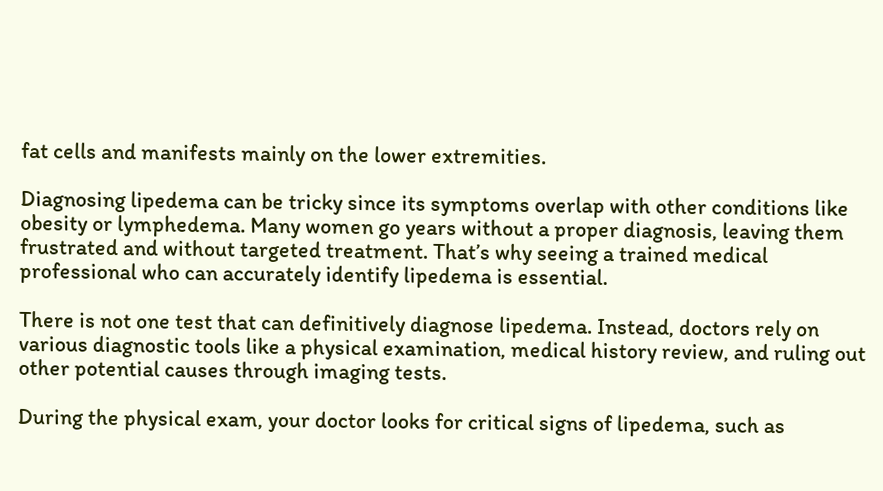fat cells and manifests mainly on the lower extremities.

Diagnosing lipedema can be tricky since its symptoms overlap with other conditions like obesity or lymphedema. Many women go years without a proper diagnosis, leaving them frustrated and without targeted treatment. That’s why seeing a trained medical professional who can accurately identify lipedema is essential.

There is not one test that can definitively diagnose lipedema. Instead, doctors rely on various diagnostic tools like a physical examination, medical history review, and ruling out other potential causes through imaging tests.

During the physical exam, your doctor looks for critical signs of lipedema, such as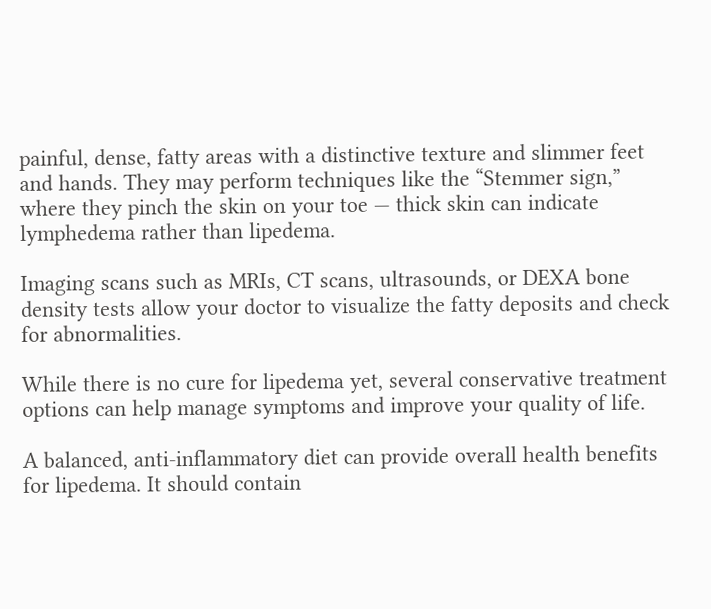painful, dense, fatty areas with a distinctive texture and slimmer feet and hands. They may perform techniques like the “Stemmer sign,” where they pinch the skin on your toe — thick skin can indicate lymphedema rather than lipedema.

Imaging scans such as MRIs, CT scans, ultrasounds, or DEXA bone density tests allow your doctor to visualize the fatty deposits and check for abnormalities.

While there is no cure for lipedema yet, several conservative treatment options can help manage symptoms and improve your quality of life.

A balanced, anti-inflammatory diet can provide overall health benefits for lipedema. It should contain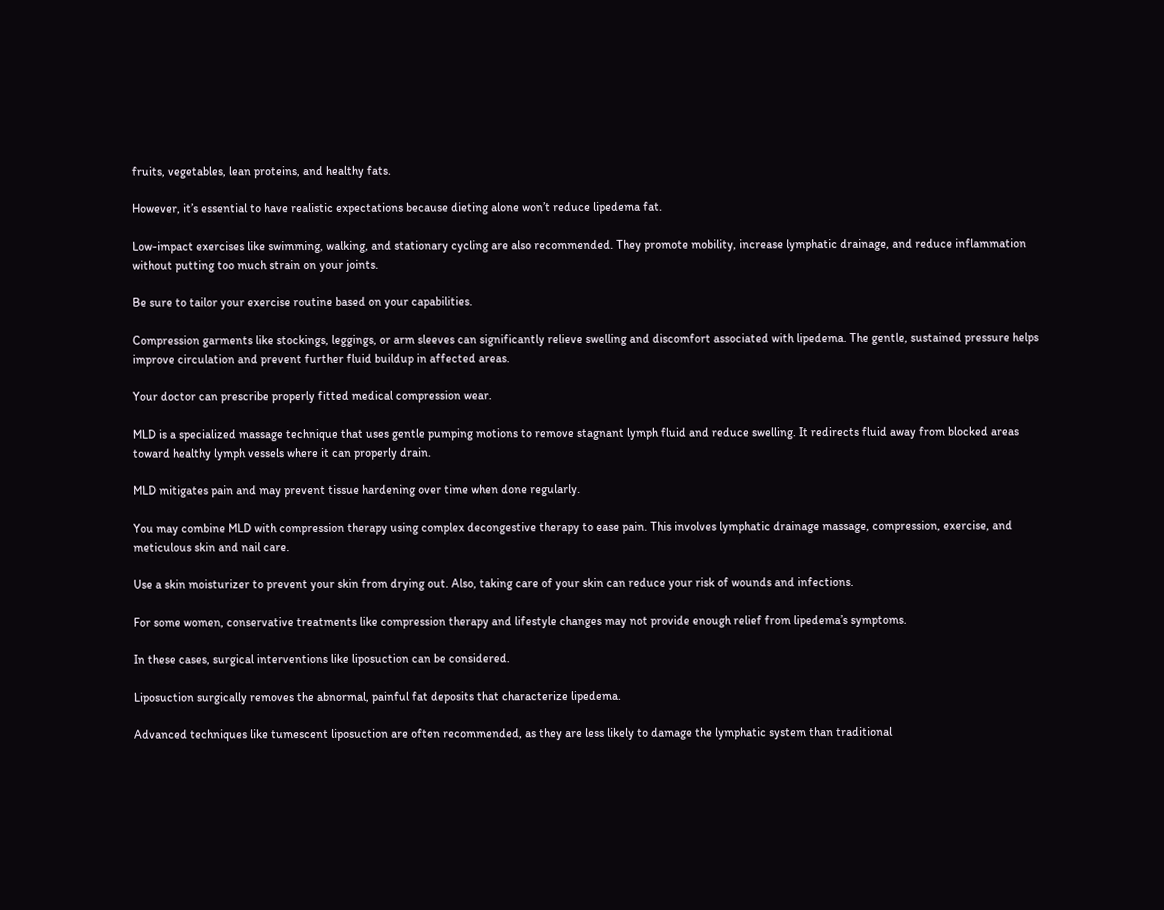fruits, vegetables, lean proteins, and healthy fats.

However, it’s essential to have realistic expectations because dieting alone won’t reduce lipedema fat.

Low-impact exercises like swimming, walking, and stationary cycling are also recommended. They promote mobility, increase lymphatic drainage, and reduce inflammation without putting too much strain on your joints.

Be sure to tailor your exercise routine based on your capabilities.

Compression garments like stockings, leggings, or arm sleeves can significantly relieve swelling and discomfort associated with lipedema. The gentle, sustained pressure helps improve circulation and prevent further fluid buildup in affected areas.

Your doctor can prescribe properly fitted medical compression wear.

MLD is a specialized massage technique that uses gentle pumping motions to remove stagnant lymph fluid and reduce swelling. It redirects fluid away from blocked areas toward healthy lymph vessels where it can properly drain.

MLD mitigates pain and may prevent tissue hardening over time when done regularly.

You may combine MLD with compression therapy using complex decongestive therapy to ease pain. This involves lymphatic drainage massage, compression, exercise, and meticulous skin and nail care.

Use a skin moisturizer to prevent your skin from drying out. Also, taking care of your skin can reduce your risk of wounds and infections.

For some women, conservative treatments like compression therapy and lifestyle changes may not provide enough relief from lipedema’s symptoms.

In these cases, surgical interventions like liposuction can be considered.

Liposuction surgically removes the abnormal, painful fat deposits that characterize lipedema.

Advanced techniques like tumescent liposuction are often recommended, as they are less likely to damage the lymphatic system than traditional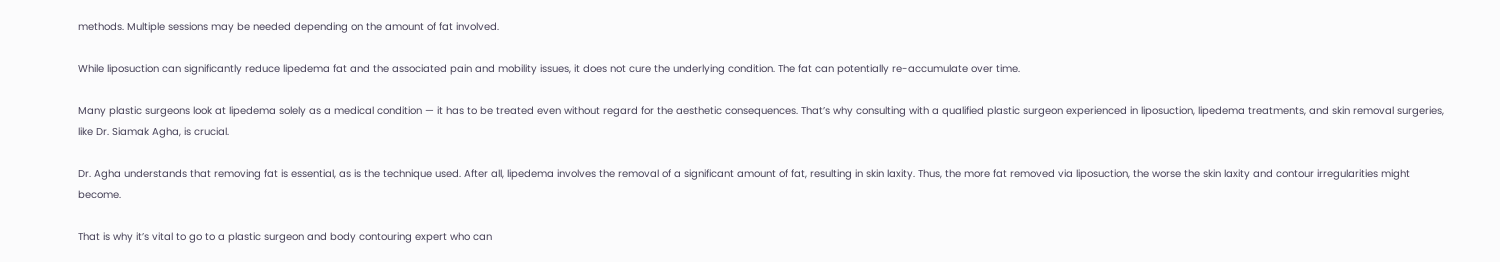methods. Multiple sessions may be needed depending on the amount of fat involved.

While liposuction can significantly reduce lipedema fat and the associated pain and mobility issues, it does not cure the underlying condition. The fat can potentially re-accumulate over time.

Many plastic surgeons look at lipedema solely as a medical condition — it has to be treated even without regard for the aesthetic consequences. That’s why consulting with a qualified plastic surgeon experienced in liposuction, lipedema treatments, and skin removal surgeries, like Dr. Siamak Agha, is crucial.

Dr. Agha understands that removing fat is essential, as is the technique used. After all, lipedema involves the removal of a significant amount of fat, resulting in skin laxity. Thus, the more fat removed via liposuction, the worse the skin laxity and contour irregularities might become.

That is why it’s vital to go to a plastic surgeon and body contouring expert who can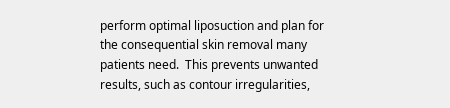perform optimal liposuction and plan for the consequential skin removal many patients need.  This prevents unwanted results, such as contour irregularities,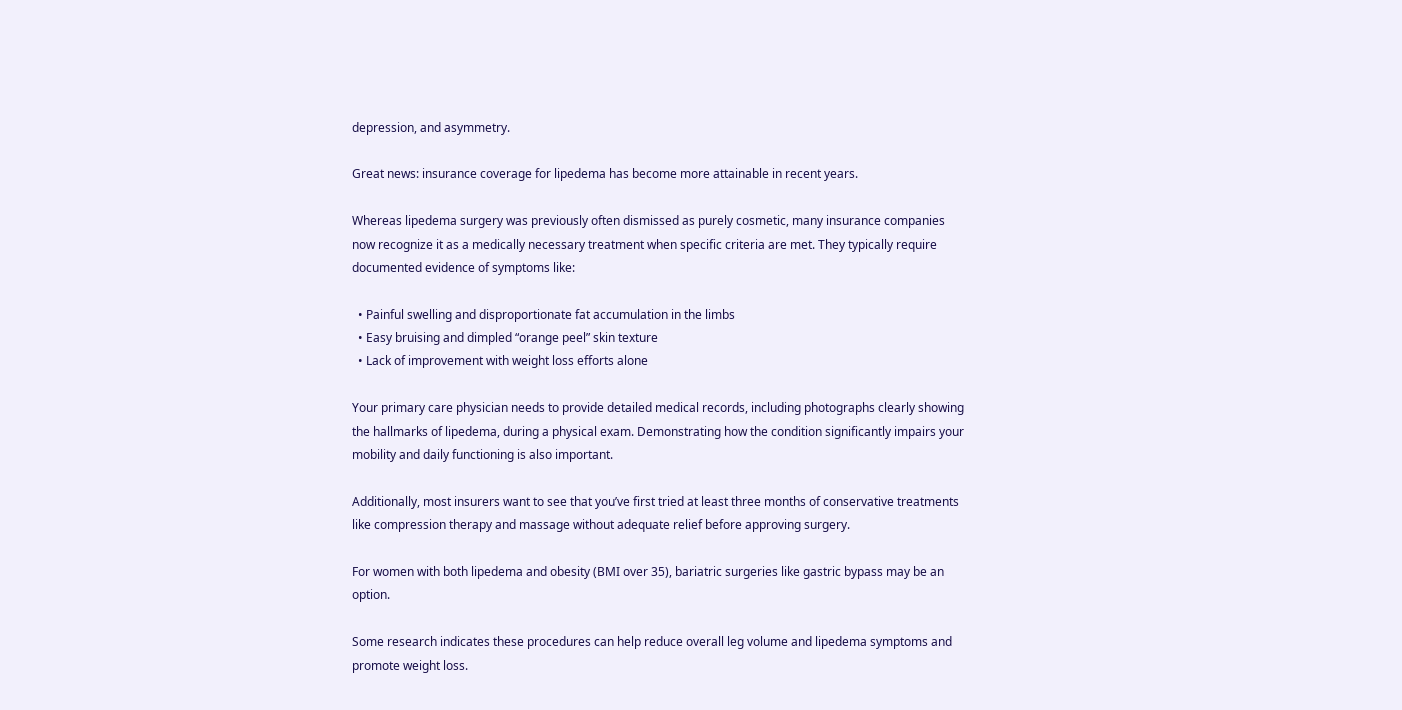depression, and asymmetry.

Great news: insurance coverage for lipedema has become more attainable in recent years.

Whereas lipedema surgery was previously often dismissed as purely cosmetic, many insurance companies now recognize it as a medically necessary treatment when specific criteria are met. They typically require documented evidence of symptoms like:

  • Painful swelling and disproportionate fat accumulation in the limbs
  • Easy bruising and dimpled “orange peel” skin texture
  • Lack of improvement with weight loss efforts alone

Your primary care physician needs to provide detailed medical records, including photographs clearly showing the hallmarks of lipedema, during a physical exam. Demonstrating how the condition significantly impairs your mobility and daily functioning is also important.

Additionally, most insurers want to see that you’ve first tried at least three months of conservative treatments like compression therapy and massage without adequate relief before approving surgery.

For women with both lipedema and obesity (BMI over 35), bariatric surgeries like gastric bypass may be an option.

Some research indicates these procedures can help reduce overall leg volume and lipedema symptoms and promote weight loss.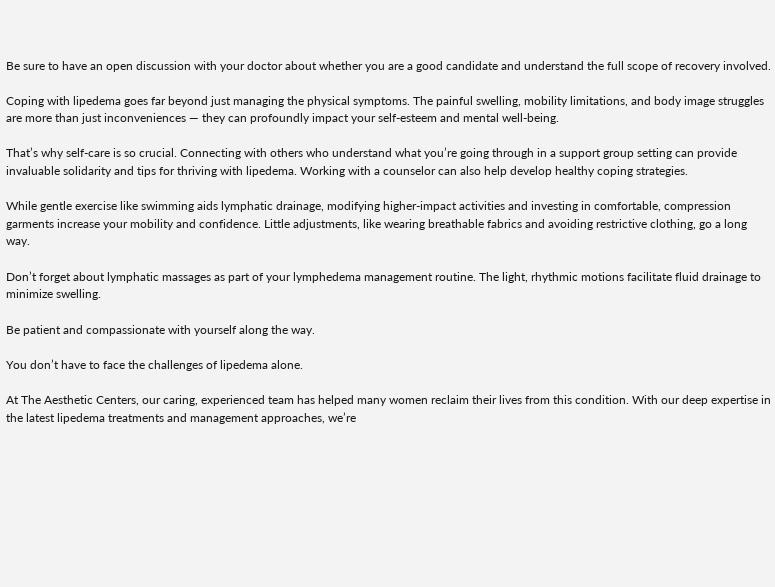Be sure to have an open discussion with your doctor about whether you are a good candidate and understand the full scope of recovery involved.

Coping with lipedema goes far beyond just managing the physical symptoms. The painful swelling, mobility limitations, and body image struggles are more than just inconveniences — they can profoundly impact your self-esteem and mental well-being.

That’s why self-care is so crucial. Connecting with others who understand what you’re going through in a support group setting can provide invaluable solidarity and tips for thriving with lipedema. Working with a counselor can also help develop healthy coping strategies.

While gentle exercise like swimming aids lymphatic drainage, modifying higher-impact activities and investing in comfortable, compression garments increase your mobility and confidence. Little adjustments, like wearing breathable fabrics and avoiding restrictive clothing, go a long way.

Don’t forget about lymphatic massages as part of your lymphedema management routine. The light, rhythmic motions facilitate fluid drainage to minimize swelling.

Be patient and compassionate with yourself along the way.

You don’t have to face the challenges of lipedema alone.

At The Aesthetic Centers, our caring, experienced team has helped many women reclaim their lives from this condition. With our deep expertise in the latest lipedema treatments and management approaches, we’re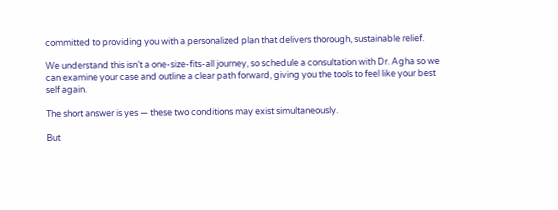committed to providing you with a personalized plan that delivers thorough, sustainable relief.

We understand this isn’t a one-size-fits-all journey, so schedule a consultation with Dr. Agha so we can examine your case and outline a clear path forward, giving you the tools to feel like your best self again.

The short answer is yes — these two conditions may exist simultaneously.

But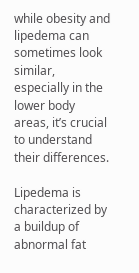while obesity and lipedema can sometimes look similar, especially in the lower body areas, it’s crucial to understand their differences.

Lipedema is characterized by a buildup of abnormal fat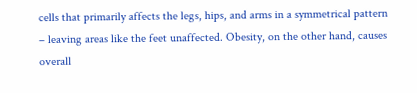cells that primarily affects the legs, hips, and arms in a symmetrical pattern – leaving areas like the feet unaffected. Obesity, on the other hand, causes overall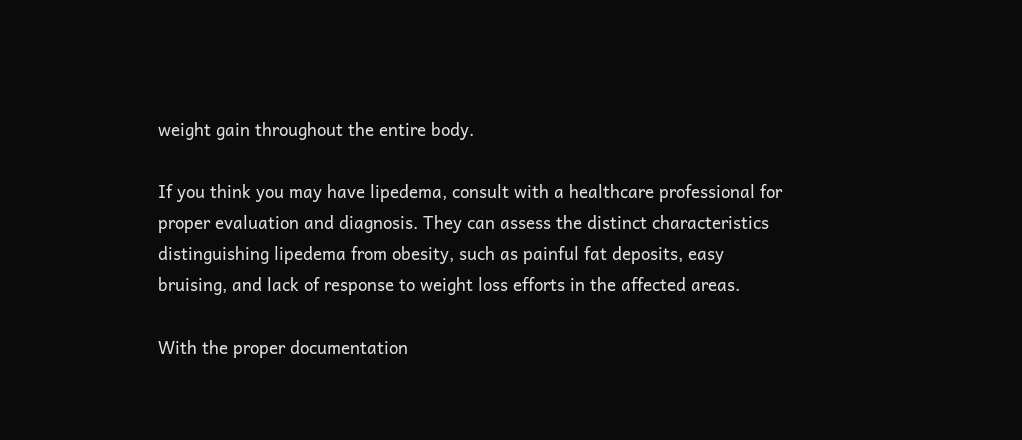weight gain throughout the entire body.

If you think you may have lipedema, consult with a healthcare professional for proper evaluation and diagnosis. They can assess the distinct characteristics distinguishing lipedema from obesity, such as painful fat deposits, easy bruising, and lack of response to weight loss efforts in the affected areas.

With the proper documentation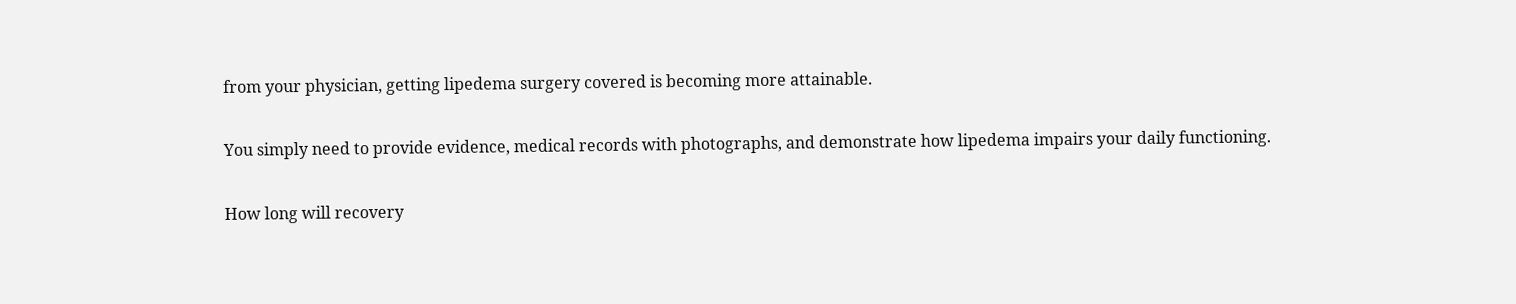from your physician, getting lipedema surgery covered is becoming more attainable.

You simply need to provide evidence, medical records with photographs, and demonstrate how lipedema impairs your daily functioning.

How long will recovery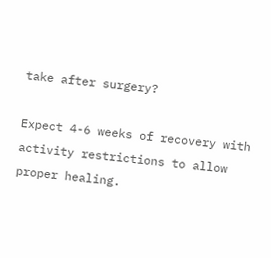take after surgery?

Expect 4-6 weeks of recovery with activity restrictions to allow proper healing.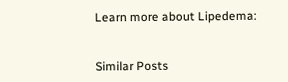Learn more about Lipedema:


Similar Posts